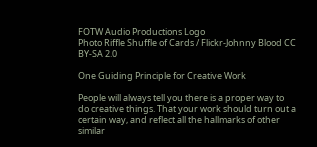FOTW Audio Productions Logo
Photo Riffle Shuffle of Cards / Flickr-Johnny Blood CC BY-SA 2.0

One Guiding Principle for Creative Work

People will always tell you there is a proper way to do creative things. That your work should turn out a certain way, and reflect all the hallmarks of other similar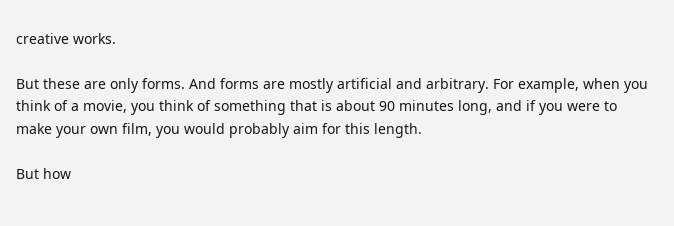creative works.

But these are only forms. And forms are mostly artificial and arbitrary. For example, when you think of a movie, you think of something that is about 90 minutes long, and if you were to make your own film, you would probably aim for this length.

But how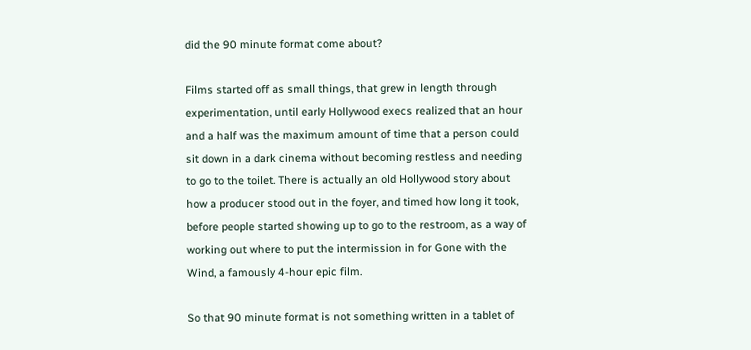did the 90 minute format come about?

Films started off as small things, that grew in length through experimentation, until early Hollywood execs realized that an hour and a half was the maximum amount of time that a person could sit down in a dark cinema without becoming restless and needing to go to the toilet. There is actually an old Hollywood story about how a producer stood out in the foyer, and timed how long it took, before people started showing up to go to the restroom, as a way of working out where to put the intermission in for Gone with the Wind, a famously 4-hour epic film.

So that 90 minute format is not something written in a tablet of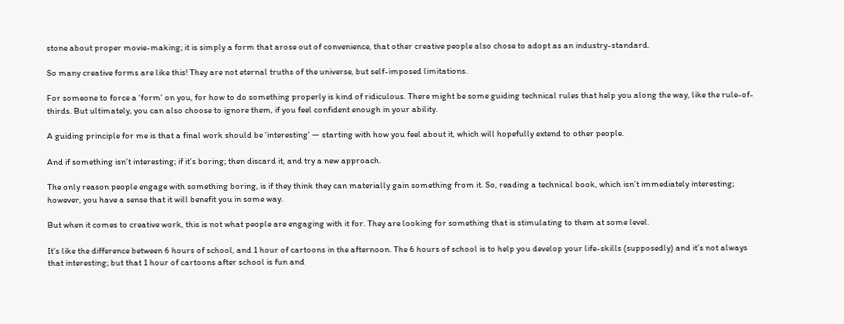stone about proper movie-making; it is simply a form that arose out of convenience, that other creative people also chose to adopt as an industry-standard.

So many creative forms are like this! They are not eternal truths of the universe, but self-imposed limitations.

For someone to force a ‘form’ on you, for how to do something properly is kind of ridiculous. There might be some guiding technical rules that help you along the way, like the rule-of-thirds. But ultimately, you can also choose to ignore them, if you feel confident enough in your ability.

A guiding principle for me is that a final work should be ‘interesting’ — starting with how you feel about it, which will hopefully extend to other people.

And if something isn’t interesting; if it’s boring; then discard it, and try a new approach.

The only reason people engage with something boring, is if they think they can materially gain something from it. So, reading a technical book, which isn’t immediately interesting; however, you have a sense that it will benefit you in some way.

But when it comes to creative work, this is not what people are engaging with it for. They are looking for something that is stimulating to them at some level.

It’s like the difference between 6 hours of school, and 1 hour of cartoons in the afternoon. The 6 hours of school is to help you develop your life-skills (supposedly) and it’s not always that interesting; but that 1 hour of cartoons after school is fun and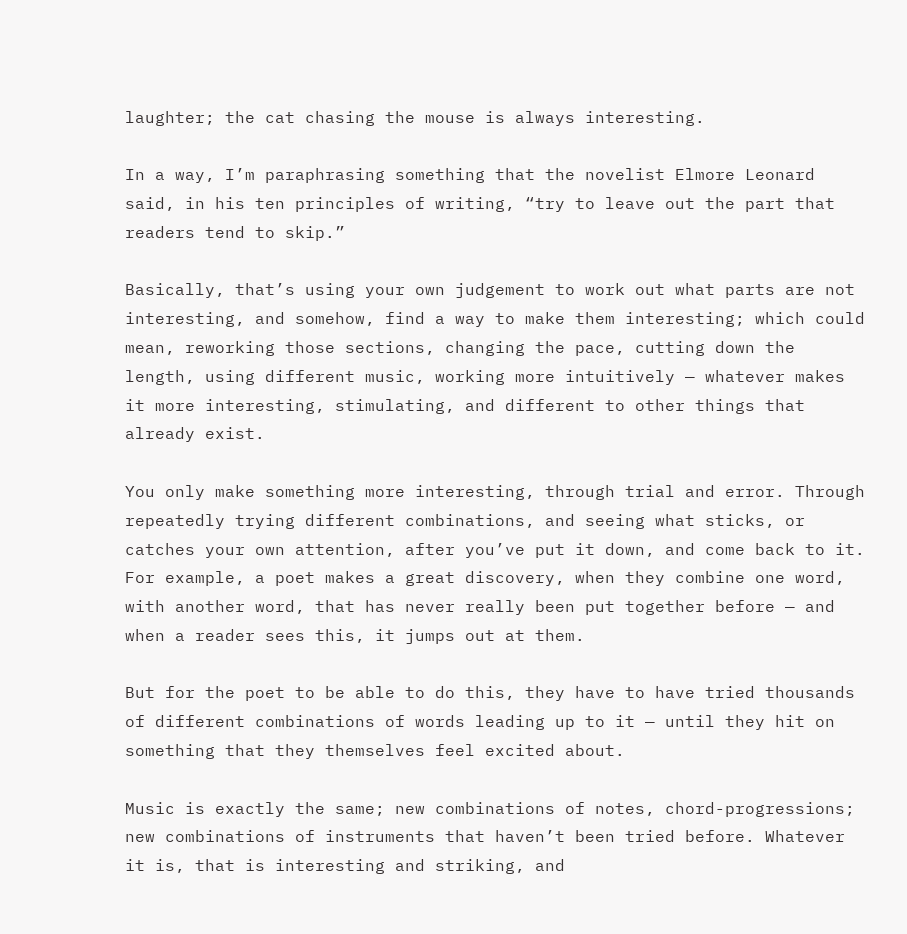laughter; the cat chasing the mouse is always interesting.

In a way, I’m paraphrasing something that the novelist Elmore Leonard said, in his ten principles of writing, “try to leave out the part that readers tend to skip.”

Basically, that’s using your own judgement to work out what parts are not interesting, and somehow, find a way to make them interesting; which could mean, reworking those sections, changing the pace, cutting down the length, using different music, working more intuitively — whatever makes it more interesting, stimulating, and different to other things that already exist.

You only make something more interesting, through trial and error. Through repeatedly trying different combinations, and seeing what sticks, or catches your own attention, after you’ve put it down, and come back to it. For example, a poet makes a great discovery, when they combine one word, with another word, that has never really been put together before — and when a reader sees this, it jumps out at them.

But for the poet to be able to do this, they have to have tried thousands of different combinations of words leading up to it — until they hit on something that they themselves feel excited about.

Music is exactly the same; new combinations of notes, chord-progressions; new combinations of instruments that haven’t been tried before. Whatever it is, that is interesting and striking, and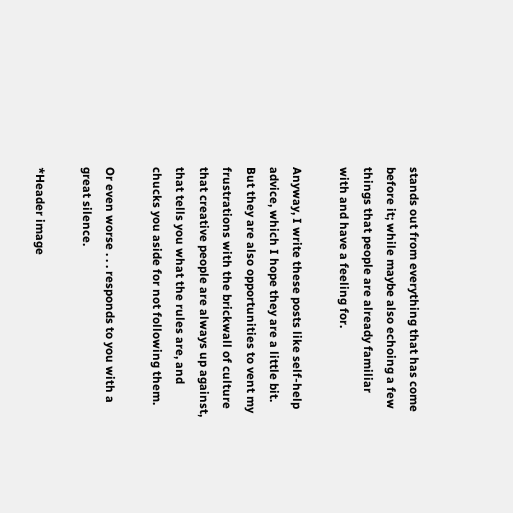stands out from everything that has come before it; while maybe also echoing a few things that people are already familiar with and have a feeling for.

Anyway, I write these posts like self-help advice, which I hope they are a little bit. But they are also opportunities to vent my frustrations with the brickwall of culture that creative people are always up against, that tells you what the rules are, and chucks you aside for not following them.

Or even worse . . . responds to you with a great silence.

*Header image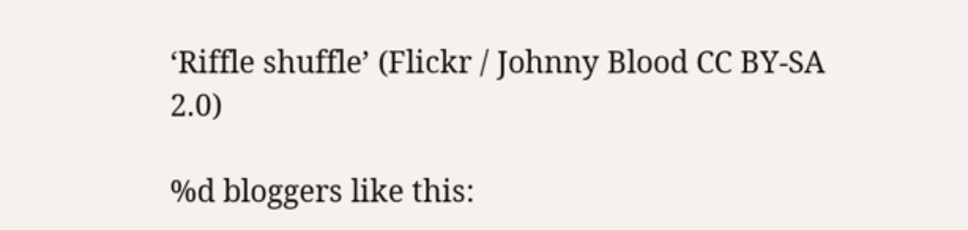‘Riffle shuffle’ (Flickr / Johnny Blood CC BY-SA 2.0)

%d bloggers like this: